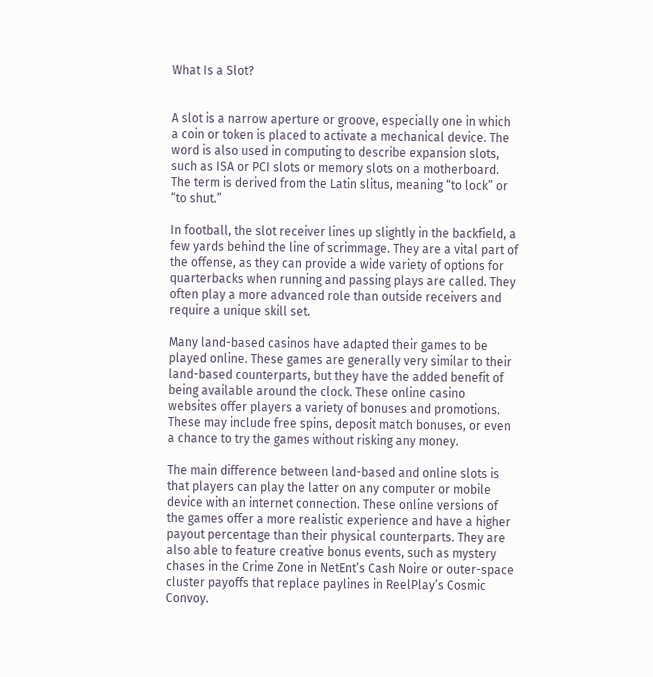What Is a Slot?


A slot is a narrow aperture or groove, especially one in which a coin or token is placed to activate a mechanical device. The word is also used in computing to describe expansion slots, such as ISA or PCI slots or memory slots on a motherboard. The term is derived from the Latin slitus, meaning “to lock” or “to shut.”

In football, the slot receiver lines up slightly in the backfield, a few yards behind the line of scrimmage. They are a vital part of the offense, as they can provide a wide variety of options for quarterbacks when running and passing plays are called. They often play a more advanced role than outside receivers and require a unique skill set.

Many land-based casinos have adapted their games to be played online. These games are generally very similar to their land-based counterparts, but they have the added benefit of being available around the clock. These online casino websites offer players a variety of bonuses and promotions. These may include free spins, deposit match bonuses, or even a chance to try the games without risking any money.

The main difference between land-based and online slots is that players can play the latter on any computer or mobile device with an internet connection. These online versions of the games offer a more realistic experience and have a higher payout percentage than their physical counterparts. They are also able to feature creative bonus events, such as mystery chases in the Crime Zone in NetEnt’s Cash Noire or outer-space cluster payoffs that replace paylines in ReelPlay’s Cosmic Convoy.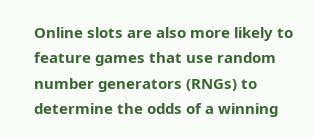Online slots are also more likely to feature games that use random number generators (RNGs) to determine the odds of a winning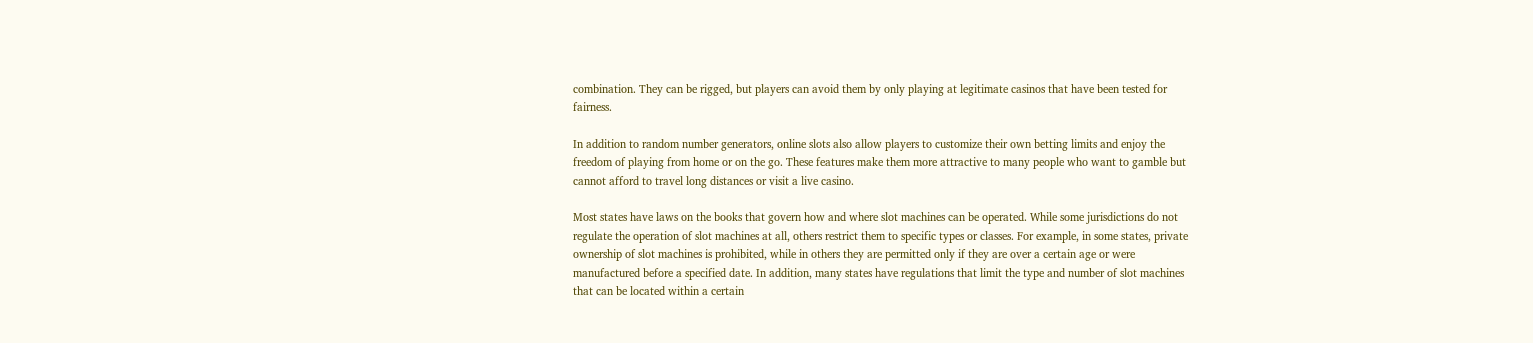combination. They can be rigged, but players can avoid them by only playing at legitimate casinos that have been tested for fairness.

In addition to random number generators, online slots also allow players to customize their own betting limits and enjoy the freedom of playing from home or on the go. These features make them more attractive to many people who want to gamble but cannot afford to travel long distances or visit a live casino.

Most states have laws on the books that govern how and where slot machines can be operated. While some jurisdictions do not regulate the operation of slot machines at all, others restrict them to specific types or classes. For example, in some states, private ownership of slot machines is prohibited, while in others they are permitted only if they are over a certain age or were manufactured before a specified date. In addition, many states have regulations that limit the type and number of slot machines that can be located within a certain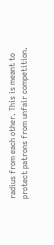radius from each other. This is meant to protect patrons from unfair competition.